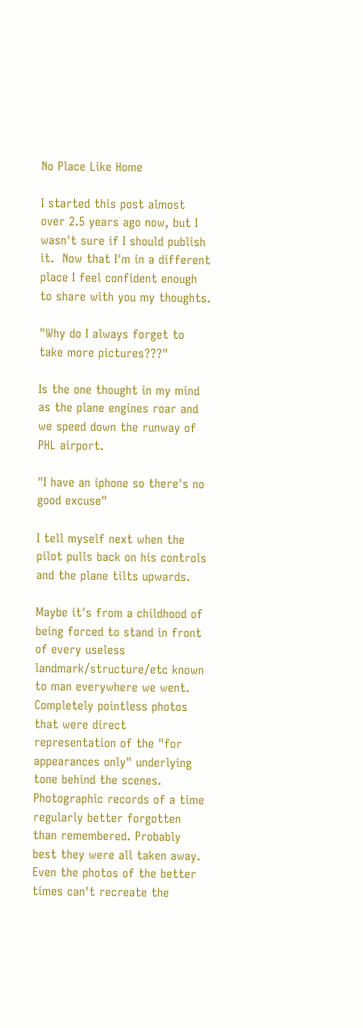No Place Like Home

I started this post almost over 2.5 years ago now, but I wasn't sure if I should publish it.  Now that I'm in a different place I feel confident enough to share with you my thoughts.

"Why do I always forget to take more pictures???"

Is the one thought in my mind as the plane engines roar and we speed down the runway of PHL airport.

"I have an iphone so there's no good excuse"

I tell myself next when the pilot pulls back on his controls and the plane tilts upwards.

Maybe it's from a childhood of being forced to stand in front of every useless landmark/structure/etc known to man everywhere we went. Completely pointless photos that were direct representation of the "for appearances only" underlying tone behind the scenes. Photographic records of a time regularly better forgotten than remembered. Probably best they were all taken away. Even the photos of the better times can't recreate the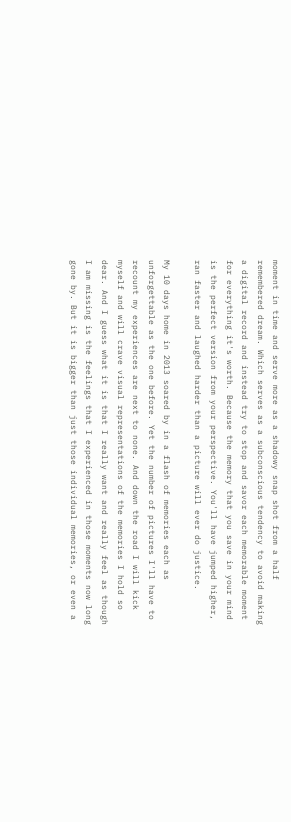moment in time and serve more as a shadowy snap shot from a half remembered dream. Which serves as a subconscious tendency to avoid making a digital record and instead try to stop and savor each memorable moment for everything it's worth. Because the memory that you save in your mind is the perfect version from your perspective. You'll have jumped higher, ran faster and laughed harder than a picture will ever do justice.

My 10 days home in 2013 soared by in a flash of memories each as unforgettable as the one before. Yet the number of pictures I'll have to recount my experiences are next to none. And down the road I will kick myself and will crave visual representations of the memories I hold so dear. And I guess what it is that I really want and really feel as though I am missing is the feelings that I experienced in those moments now long gone by. But it is bigger than just those individual memories, or even a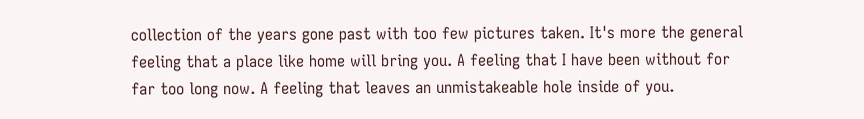collection of the years gone past with too few pictures taken. It's more the general feeling that a place like home will bring you. A feeling that I have been without for far too long now. A feeling that leaves an unmistakeable hole inside of you.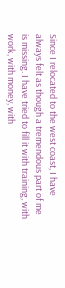Since I relocated to the west coast, I have always felt as though a tremendous part of me is missing. I have tried to fill it with training, with work, with money, with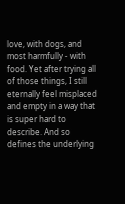love, with dogs, and most harmfully - with food. Yet after trying all of those things, I still eternally feel misplaced and empty in a way that is super hard to describe. And so defines the underlying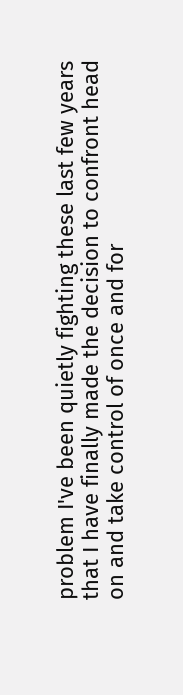problem I've been quietly fighting these last few years that I have finally made the decision to confront head on and take control of once and for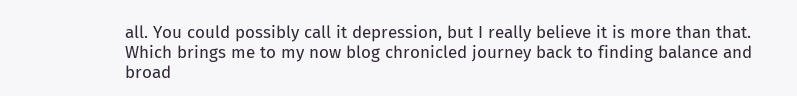all. You could possibly call it depression, but I really believe it is more than that. Which brings me to my now blog chronicled journey back to finding balance and broad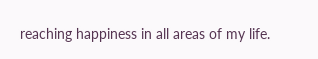reaching happiness in all areas of my life.